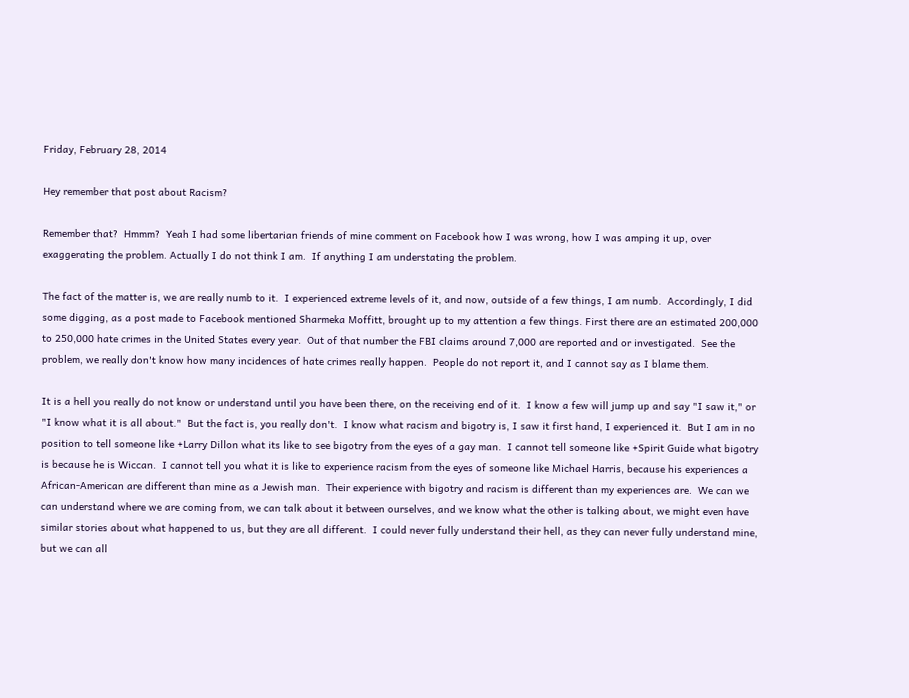Friday, February 28, 2014

Hey remember that post about Racism?

Remember that?  Hmmm?  Yeah I had some libertarian friends of mine comment on Facebook how I was wrong, how I was amping it up, over exaggerating the problem. Actually I do not think I am.  If anything I am understating the problem.

The fact of the matter is, we are really numb to it.  I experienced extreme levels of it, and now, outside of a few things, I am numb.  Accordingly, I did some digging, as a post made to Facebook mentioned Sharmeka Moffitt, brought up to my attention a few things. First there are an estimated 200,000 to 250,000 hate crimes in the United States every year.  Out of that number the FBI claims around 7,000 are reported and or investigated.  See the problem, we really don't know how many incidences of hate crimes really happen.  People do not report it, and I cannot say as I blame them.

It is a hell you really do not know or understand until you have been there, on the receiving end of it.  I know a few will jump up and say "I saw it," or "I know what it is all about."  But the fact is, you really don't.  I know what racism and bigotry is, I saw it first hand, I experienced it.  But I am in no position to tell someone like +Larry Dillon what its like to see bigotry from the eyes of a gay man.  I cannot tell someone like +Spirit Guide what bigotry is because he is Wiccan.  I cannot tell you what it is like to experience racism from the eyes of someone like Michael Harris, because his experiences a African-American are different than mine as a Jewish man.  Their experience with bigotry and racism is different than my experiences are.  We can we can understand where we are coming from, we can talk about it between ourselves, and we know what the other is talking about, we might even have similar stories about what happened to us, but they are all different.  I could never fully understand their hell, as they can never fully understand mine, but we can all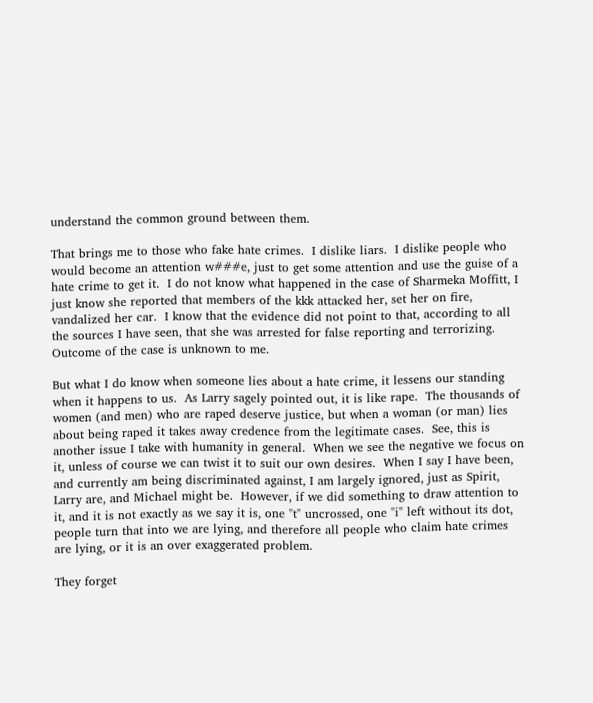understand the common ground between them.

That brings me to those who fake hate crimes.  I dislike liars.  I dislike people who would become an attention w###e, just to get some attention and use the guise of a hate crime to get it.  I do not know what happened in the case of Sharmeka Moffitt, I just know she reported that members of the kkk attacked her, set her on fire, vandalized her car.  I know that the evidence did not point to that, according to all the sources I have seen, that she was arrested for false reporting and terrorizing.  Outcome of the case is unknown to me.

But what I do know when someone lies about a hate crime, it lessens our standing when it happens to us.  As Larry sagely pointed out, it is like rape.  The thousands of women (and men) who are raped deserve justice, but when a woman (or man) lies about being raped it takes away credence from the legitimate cases.  See, this is another issue I take with humanity in general.  When we see the negative we focus on it, unless of course we can twist it to suit our own desires.  When I say I have been, and currently am being discriminated against, I am largely ignored, just as Spirit, Larry are, and Michael might be.  However, if we did something to draw attention to it, and it is not exactly as we say it is, one "t" uncrossed, one "i" left without its dot, people turn that into we are lying, and therefore all people who claim hate crimes are lying, or it is an over exaggerated problem.

They forget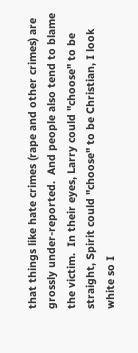that things like hate crimes (rape and other crimes) are grossly under-reported.  And people also tend to blame the victim.  In their eyes, Larry could "choose" to be straight, Spirit could "choose" to be Christian, I look white so I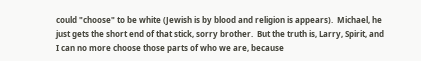could "choose" to be white (Jewish is by blood and religion is appears).  Michael, he just gets the short end of that stick, sorry brother.  But the truth is, Larry, Spirit, and I can no more choose those parts of who we are, because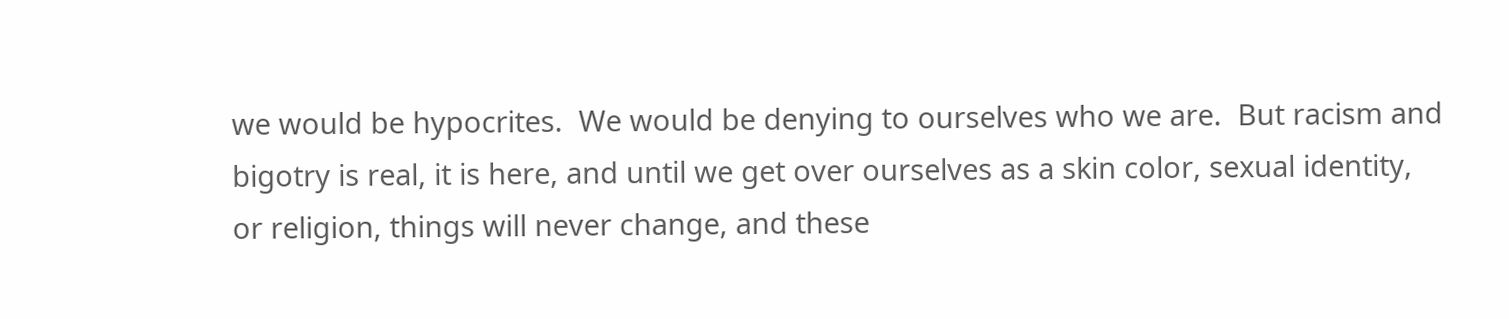we would be hypocrites.  We would be denying to ourselves who we are.  But racism and bigotry is real, it is here, and until we get over ourselves as a skin color, sexual identity, or religion, things will never change, and these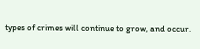types of crimes will continue to grow, and occur.